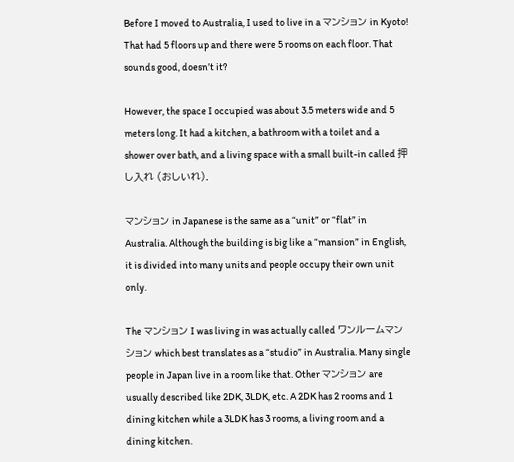Before I moved to Australia, I used to live in a マンション in Kyoto! That had 5 floors up and there were 5 rooms on each floor. That sounds good, doesn’t it?

However, the space I occupied was about 3.5 meters wide and 5 meters long. It had a kitchen, a bathroom with a toilet and a shower over bath, and a living space with a small built-in called 押し入れ (おしいれ).

マンション in Japanese is the same as a “unit” or “flat” in Australia. Although the building is big like a “mansion” in English, it is divided into many units and people occupy their own unit only.

The マンション I was living in was actually called ワンルームマンション which best translates as a “studio” in Australia. Many single people in Japan live in a room like that. Other マンション are usually described like 2DK, 3LDK, etc. A 2DK has 2 rooms and 1 dining kitchen while a 3LDK has 3 rooms, a living room and a dining kitchen.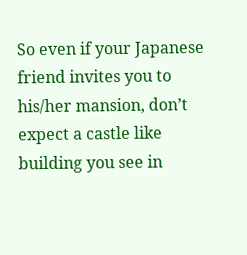So even if your Japanese friend invites you to his/her mansion, don’t expect a castle like building you see in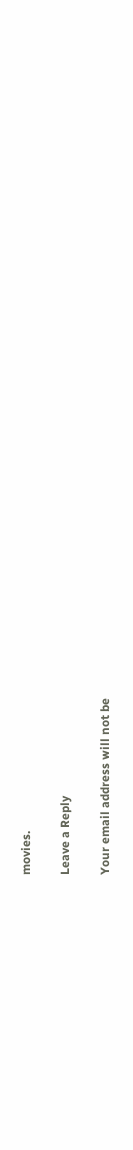movies.

Leave a Reply

Your email address will not be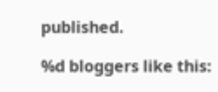published.

%d bloggers like this: